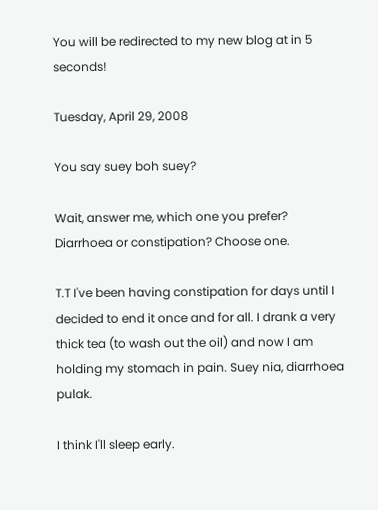You will be redirected to my new blog at in 5 seconds!

Tuesday, April 29, 2008

You say suey boh suey?

Wait, answer me, which one you prefer? Diarrhoea or constipation? Choose one.

T.T I've been having constipation for days until I decided to end it once and for all. I drank a very thick tea (to wash out the oil) and now I am holding my stomach in pain. Suey nia, diarrhoea pulak.

I think I'll sleep early.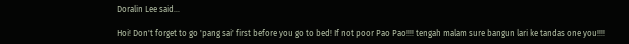Doralin Lee said...

Hoi! Don't forget to go 'pang sai' first before you go to bed! If not poor Pao Pao!!!! tengah malam sure bangun lari ke tandas one you!!!!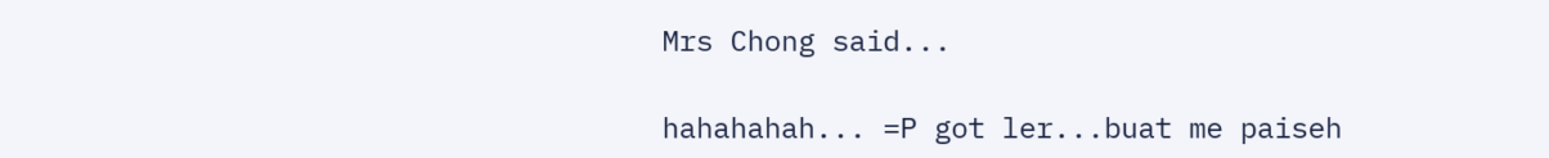Mrs Chong said...

hahahahah... =P got ler...buat me paiseh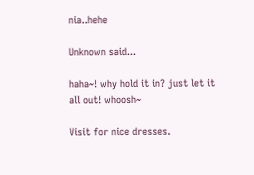nia..hehe

Unknown said...

haha~! why hold it in? just let it all out! whoosh~

Visit for nice dresses.